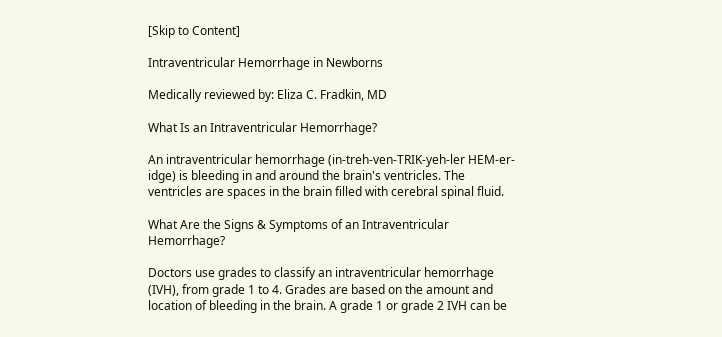[Skip to Content]

Intraventricular Hemorrhage in Newborns

Medically reviewed by: Eliza C. Fradkin, MD

What Is an Intraventricular Hemorrhage?

An intraventricular hemorrhage (in-treh-ven-TRIK-yeh-ler HEM-er-idge) is bleeding in and around the brain's ventricles. The ventricles are spaces in the brain filled with cerebral spinal fluid.

What Are the Signs & Symptoms of an Intraventricular Hemorrhage?

Doctors use grades to classify an intraventricular hemorrhage (IVH), from grade 1 to 4. Grades are based on the amount and location of bleeding in the brain. A grade 1 or grade 2 IVH can be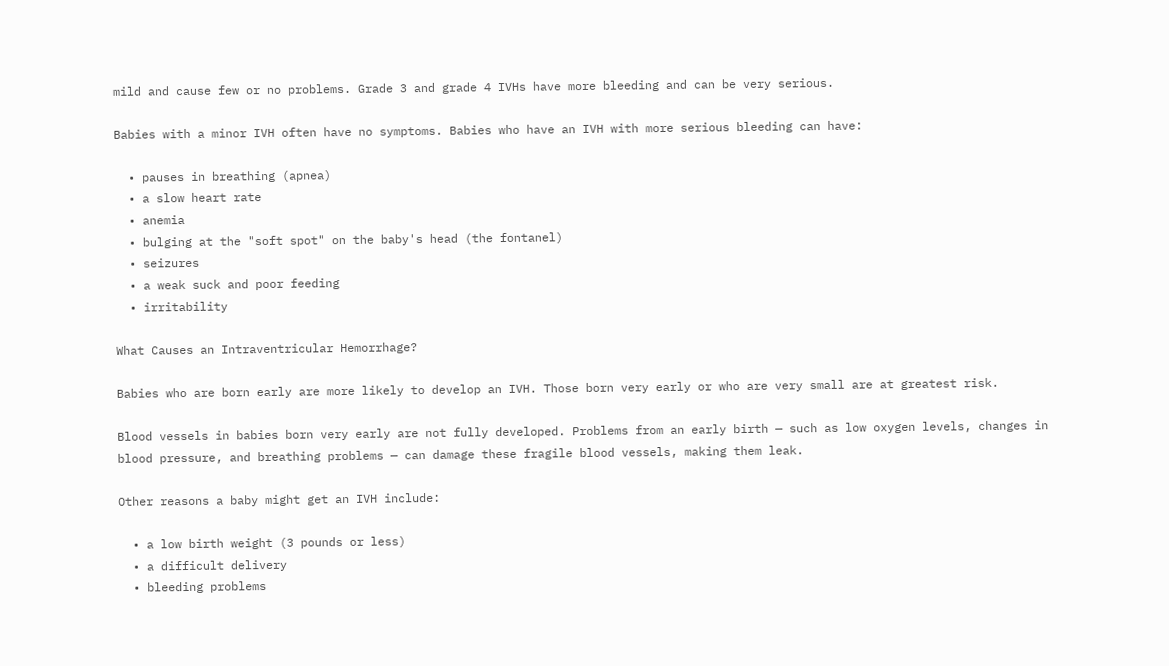mild and cause few or no problems. Grade 3 and grade 4 IVHs have more bleeding and can be very serious.

Babies with a minor IVH often have no symptoms. Babies who have an IVH with more serious bleeding can have:

  • pauses in breathing (apnea)
  • a slow heart rate
  • anemia
  • bulging at the "soft spot" on the baby's head (the fontanel)
  • seizures
  • a weak suck and poor feeding
  • irritability

What Causes an Intraventricular Hemorrhage?

Babies who are born early are more likely to develop an IVH. Those born very early or who are very small are at greatest risk.

Blood vessels in babies born very early are not fully developed. Problems from an early birth — such as low oxygen levels, changes in blood pressure, and breathing problems — can damage these fragile blood vessels, making them leak.

Other reasons a baby might get an IVH include:

  • a low birth weight (3 pounds or less)
  • a difficult delivery
  • bleeding problems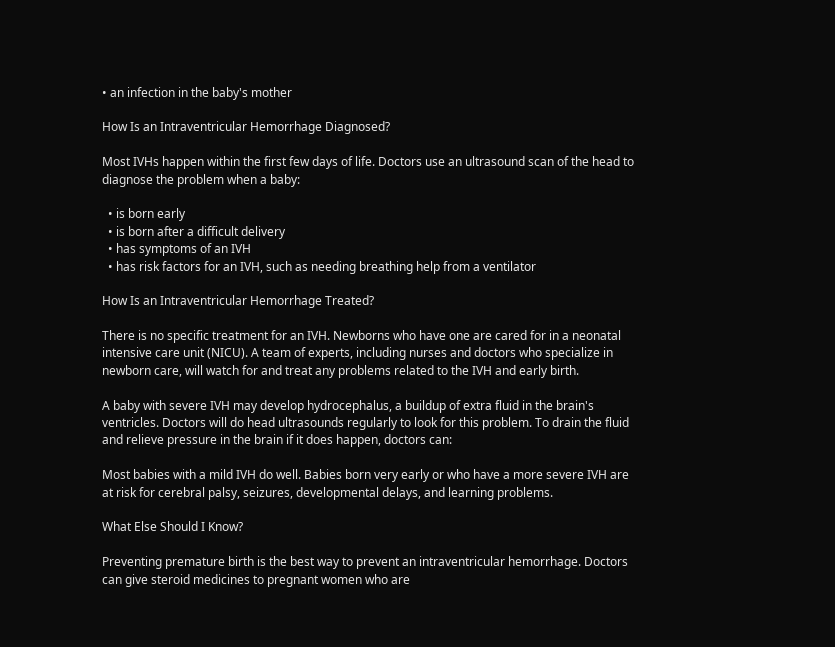• an infection in the baby's mother

How Is an Intraventricular Hemorrhage Diagnosed?

Most IVHs happen within the first few days of life. Doctors use an ultrasound scan of the head to diagnose the problem when a baby:

  • is born early
  • is born after a difficult delivery
  • has symptoms of an IVH
  • has risk factors for an IVH, such as needing breathing help from a ventilator

How Is an Intraventricular Hemorrhage Treated?

There is no specific treatment for an IVH. Newborns who have one are cared for in a neonatal intensive care unit (NICU). A team of experts, including nurses and doctors who specialize in newborn care, will watch for and treat any problems related to the IVH and early birth.

A baby with severe IVH may develop hydrocephalus, a buildup of extra fluid in the brain's ventricles. Doctors will do head ultrasounds regularly to look for this problem. To drain the fluid and relieve pressure in the brain if it does happen, doctors can:

Most babies with a mild IVH do well. Babies born very early or who have a more severe IVH are at risk for cerebral palsy, seizures, developmental delays, and learning problems.

What Else Should I Know?

Preventing premature birth is the best way to prevent an intraventricular hemorrhage. Doctors can give steroid medicines to pregnant women who are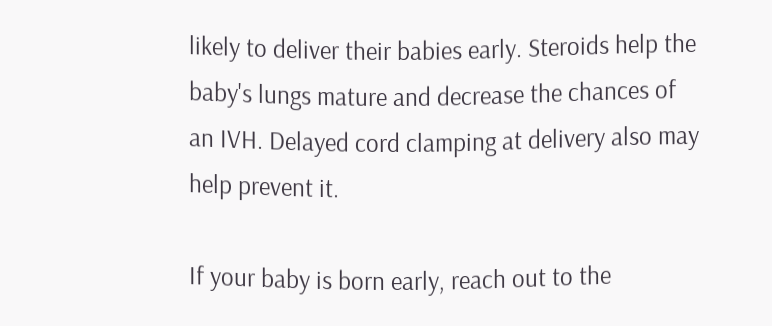likely to deliver their babies early. Steroids help the baby's lungs mature and decrease the chances of an IVH. Delayed cord clamping at delivery also may help prevent it.

If your baby is born early, reach out to the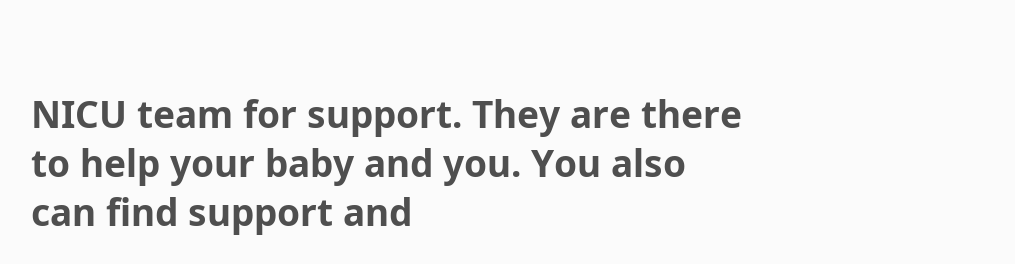NICU team for support. They are there to help your baby and you. You also can find support and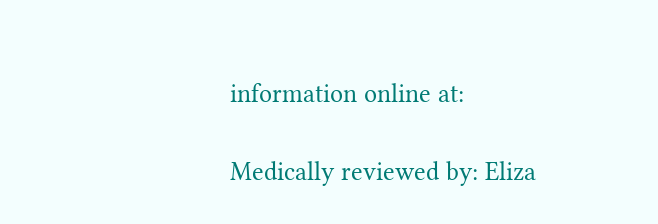information online at:

Medically reviewed by: Eliza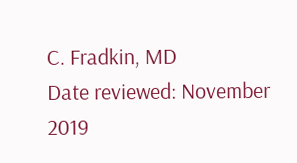C. Fradkin, MD
Date reviewed: November 2019